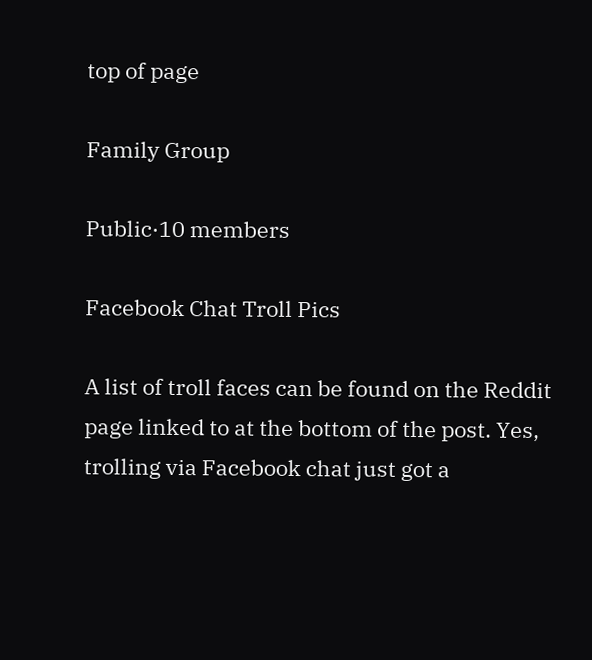top of page

Family Group

Public·10 members

Facebook Chat Troll Pics

A list of troll faces can be found on the Reddit page linked to at the bottom of the post. Yes, trolling via Facebook chat just got a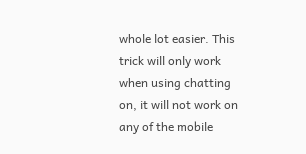whole lot easier. This trick will only work when using chatting on, it will not work on any of the mobile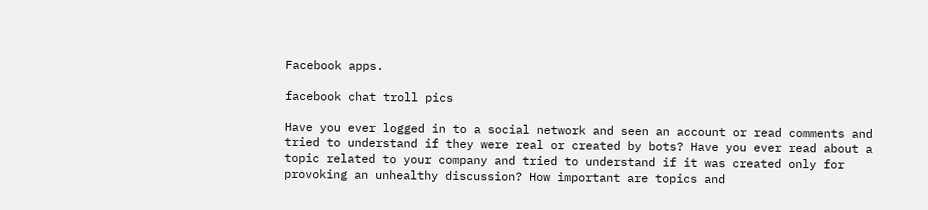Facebook apps.

facebook chat troll pics

Have you ever logged in to a social network and seen an account or read comments and tried to understand if they were real or created by bots? Have you ever read about a topic related to your company and tried to understand if it was created only for provoking an unhealthy discussion? How important are topics and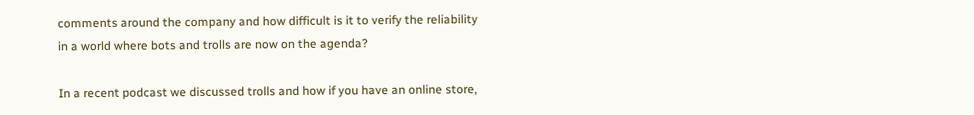comments around the company and how difficult is it to verify the reliability in a world where bots and trolls are now on the agenda?

In a recent podcast we discussed trolls and how if you have an online store,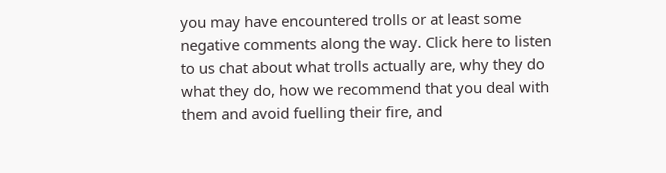you may have encountered trolls or at least some negative comments along the way. Click here to listen to us chat about what trolls actually are, why they do what they do, how we recommend that you deal with them and avoid fuelling their fire, and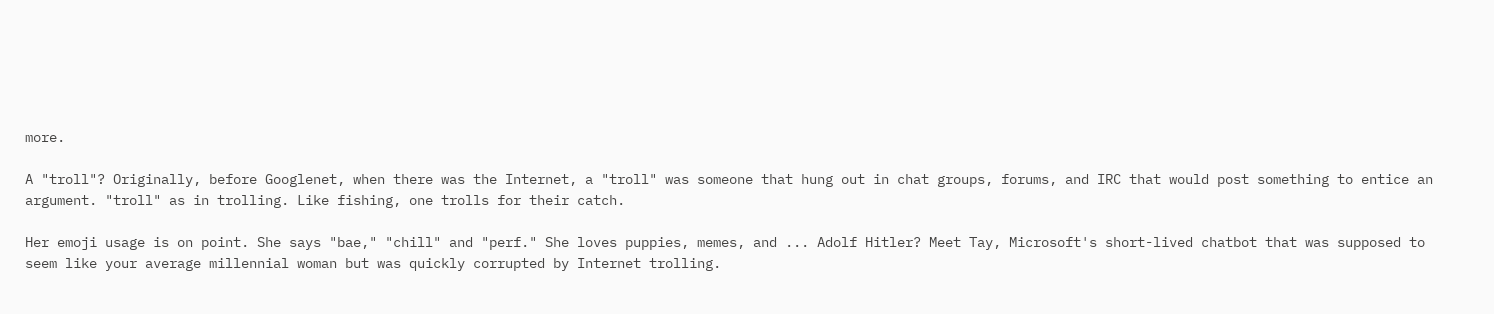more.

A "troll"? Originally, before Googlenet, when there was the Internet, a "troll" was someone that hung out in chat groups, forums, and IRC that would post something to entice an argument. "troll" as in trolling. Like fishing, one trolls for their catch.

Her emoji usage is on point. She says "bae," "chill" and "perf." She loves puppies, memes, and ... Adolf Hitler? Meet Tay, Microsoft's short-lived chatbot that was supposed to seem like your average millennial woman but was quickly corrupted by Internet trolling.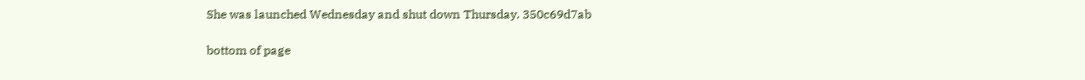She was launched Wednesday and shut down Thursday. 350c69d7ab

bottom of page